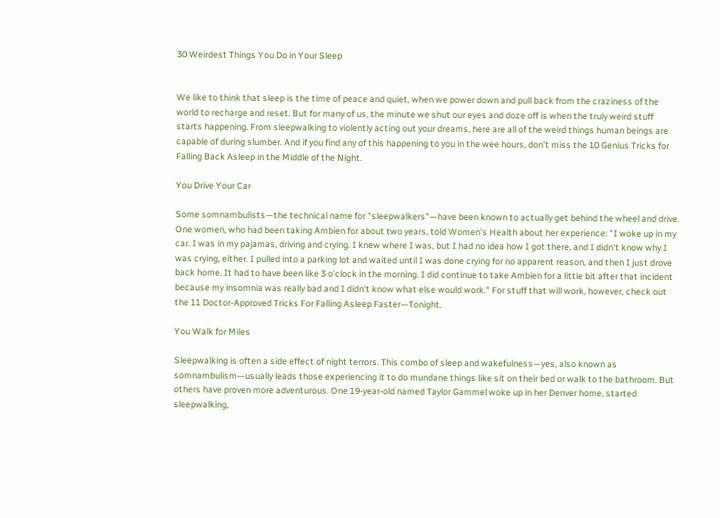30 Weirdest Things You Do in Your Sleep


We like to think that sleep is the time of peace and quiet, when we power down and pull back from the craziness of the world to recharge and reset. But for many of us, the minute we shut our eyes and doze off is when the truly weird stuff starts happening. From sleepwalking to violently acting out your dreams, here are all of the weird things human beings are capable of during slumber. And if you find any of this happening to you in the wee hours, don't miss the 10 Genius Tricks for Falling Back Asleep in the Middle of the Night.

You Drive Your Car

Some somnambulists—the technical name for "sleepwalkers"—have been known to actually get behind the wheel and drive. One women, who had been taking Ambien for about two years, told Women's Health about her experience: "I woke up in my car. I was in my pajamas, driving and crying. I knew where I was, but I had no idea how I got there, and I didn't know why I was crying, either. I pulled into a parking lot and waited until I was done crying for no apparent reason, and then I just drove back home. It had to have been like 3 o'clock in the morning. I did continue to take Ambien for a little bit after that incident because my insomnia was really bad and I didn't know what else would work." For stuff that will work, however, check out the 11 Doctor-Approved Tricks For Falling Asleep Faster—Tonight.

You Walk for Miles

Sleepwalking is often a side effect of night terrors. This combo of sleep and wakefulness—yes, also known as somnambulism—usually leads those experiencing it to do mundane things like sit on their bed or walk to the bathroom. But others have proven more adventurous. One 19-year-old named Taylor Gammel woke up in her Denver home, started sleepwalking,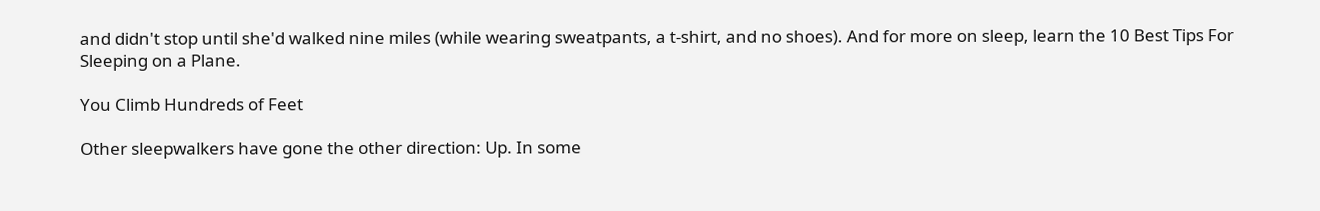and didn't stop until she'd walked nine miles (while wearing sweatpants, a t-shirt, and no shoes). And for more on sleep, learn the 10 Best Tips For Sleeping on a Plane.

You Climb Hundreds of Feet

Other sleepwalkers have gone the other direction: Up. In some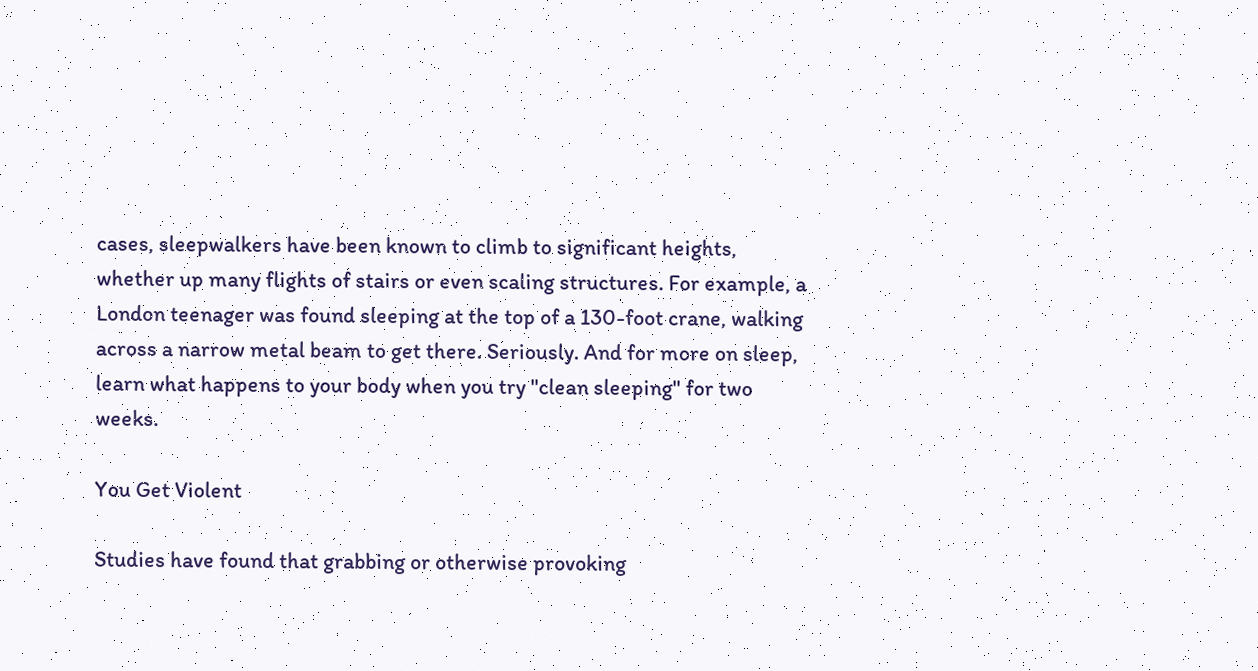cases, sleepwalkers have been known to climb to significant heights, whether up many flights of stairs or even scaling structures. For example, a London teenager was found sleeping at the top of a 130-foot crane, walking across a narrow metal beam to get there. Seriously. And for more on sleep, learn what happens to your body when you try "clean sleeping" for two weeks.

You Get Violent

Studies have found that grabbing or otherwise provoking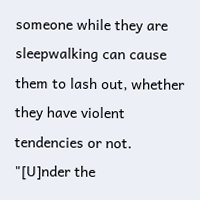someone while they are sleepwalking can cause them to lash out, whether they have violent tendencies or not. "[U]nder the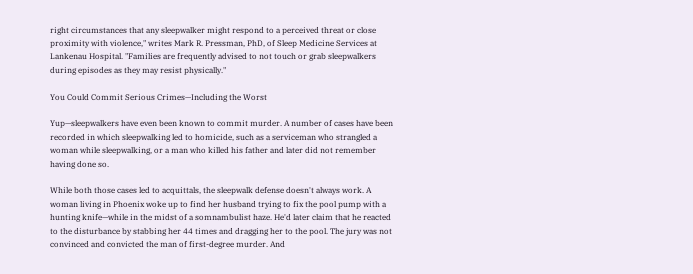right circumstances that any sleepwalker might respond to a perceived threat or close proximity with violence," writes Mark R. Pressman, PhD, of Sleep Medicine Services at Lankenau Hospital. "Families are frequently advised to not touch or grab sleepwalkers during episodes as they may resist physically."

You Could Commit Serious Crimes—Including the Worst

Yup—sleepwalkers have even been known to commit murder. A number of cases have been recorded in which sleepwalking led to homicide, such as a serviceman who strangled a woman while sleepwalking, or a man who killed his father and later did not remember having done so.

While both those cases led to acquittals, the sleepwalk defense doesn't always work. A woman living in Phoenix woke up to find her husband trying to fix the pool pump with a hunting knife—while in the midst of a somnambulist haze. He'd later claim that he reacted to the disturbance by stabbing her 44 times and dragging her to the pool. The jury was not convinced and convicted the man of first-degree murder. And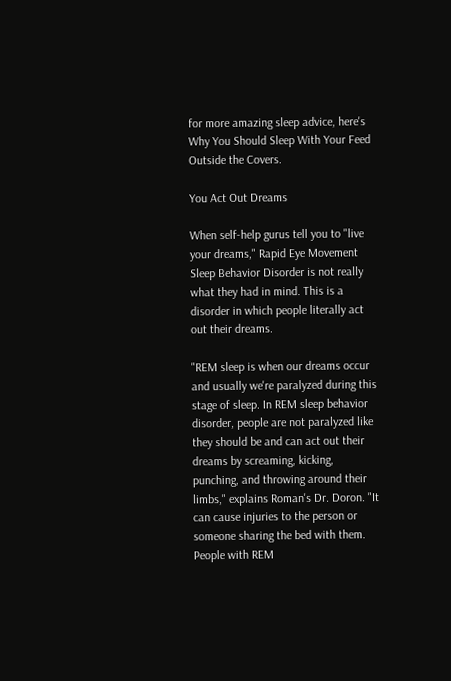for more amazing sleep advice, here's Why You Should Sleep With Your Feed Outside the Covers.

You Act Out Dreams

When self-help gurus tell you to "live your dreams," Rapid Eye Movement Sleep Behavior Disorder is not really what they had in mind. This is a disorder in which people literally act out their dreams.

"REM sleep is when our dreams occur and usually we're paralyzed during this stage of sleep. In REM sleep behavior disorder, people are not paralyzed like they should be and can act out their dreams by screaming, kicking, punching, and throwing around their limbs," explains Roman's Dr. Doron. "It can cause injuries to the person or someone sharing the bed with them. People with REM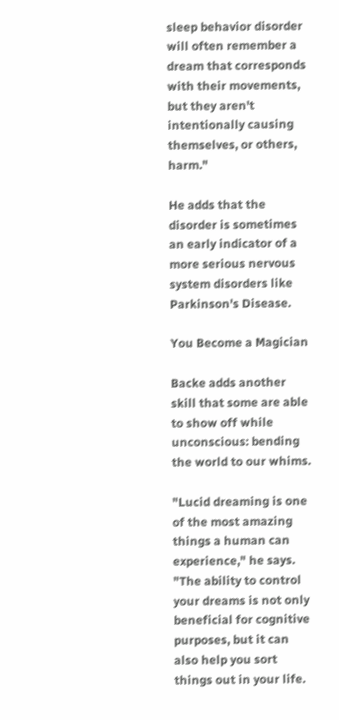sleep behavior disorder will often remember a dream that corresponds with their movements, but they aren't intentionally causing themselves, or others, harm."

He adds that the disorder is sometimes an early indicator of a more serious nervous system disorders like Parkinson's Disease.

You Become a Magician

Backe adds another skill that some are able to show off while unconscious: bending the world to our whims.

"Lucid dreaming is one of the most amazing things a human can experience," he says. "The ability to control your dreams is not only beneficial for cognitive purposes, but it can also help you sort things out in your life.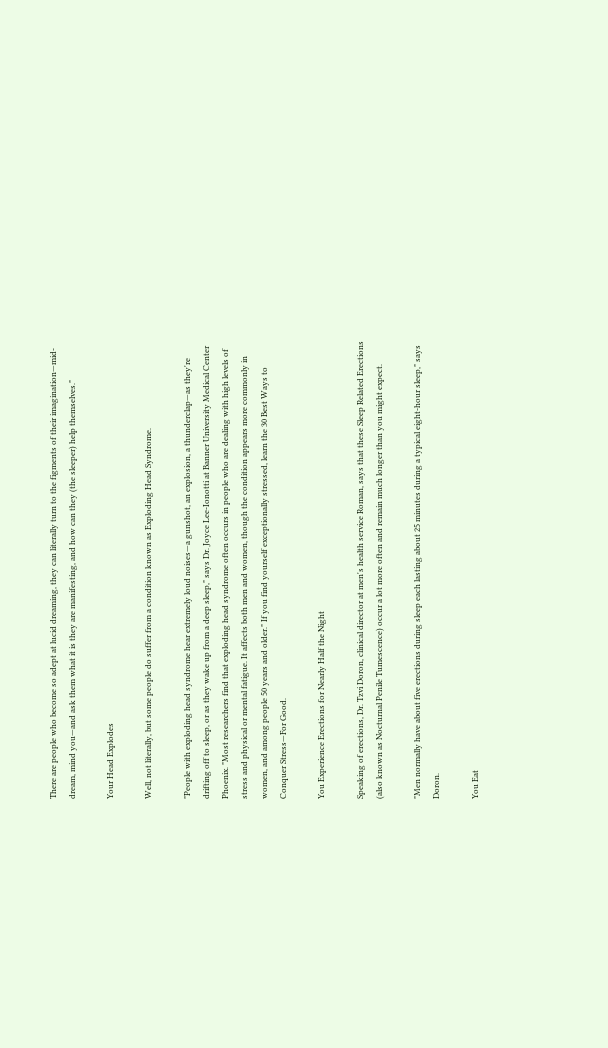There are people who become so adept at lucid dreaming, they can literally turn to the figments of their imagination—mid-dream, mind you—and ask them what it is they are manifesting, and how can they (the sleeper) help themselves."

Your Head Explodes

Well, not literally, but some people do suffer from a condition known as Exploding Head Syndrome.

"People with exploding head syndrome hear extremely loud noises—a gunshot, an explosion, a thunderclap—as they're drifting off to sleep, or as they wake up from a deep sleep," says Dr. Joyce Lee-Ionotti at Banner University Medical Center Phoenix. "Most researchers find that exploding head syndrome often occurs in people who are dealing with high levels of stress and physical or mental fatigue. It affects both men and women, though the condition appears more commonly in women, and among people 50 years and older." If you find yourself exceptionally stressed, learn the 30 Best Ways to Conquer Stress—For Good.

You Experience Erections for Nearly Half the Night

Speaking of erections, Dr. Tzvi Doron, clinical director at men's health service Roman, says that these Sleep Related Erections (also known as Nocturnal Penile Tumescence) occur a lot more often and remain much longer than you might expect.

"Men normally have about five erections during sleep each lasting about 25 minutes during a typical eight-hour sleep," says Doron.

You Eat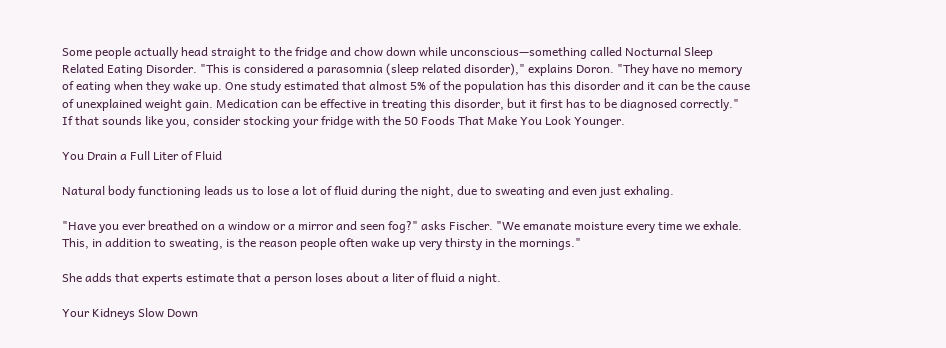Some people actually head straight to the fridge and chow down while unconscious—something called Nocturnal Sleep Related Eating Disorder. "This is considered a parasomnia (sleep related disorder)," explains Doron. "They have no memory of eating when they wake up. One study estimated that almost 5% of the population has this disorder and it can be the cause of unexplained weight gain. Medication can be effective in treating this disorder, but it first has to be diagnosed correctly." If that sounds like you, consider stocking your fridge with the 50 Foods That Make You Look Younger.

You Drain a Full Liter of Fluid

Natural body functioning leads us to lose a lot of fluid during the night, due to sweating and even just exhaling.

"Have you ever breathed on a window or a mirror and seen fog?" asks Fischer. "We emanate moisture every time we exhale. This, in addition to sweating, is the reason people often wake up very thirsty in the mornings."

She adds that experts estimate that a person loses about a liter of fluid a night.

Your Kidneys Slow Down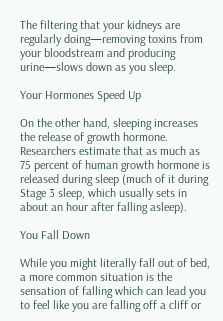The filtering that your kidneys are regularly doing—removing toxins from your bloodstream and producing urine—slows down as you sleep.

Your Hormones Speed Up

On the other hand, sleeping increases the release of growth hormone. Researchers estimate that as much as 75 percent of human growth hormone is released during sleep (much of it during Stage 3 sleep, which usually sets in about an hour after falling asleep).

You Fall Down

While you might literally fall out of bed, a more common situation is the sensation of falling which can lead you to feel like you are falling off a cliff or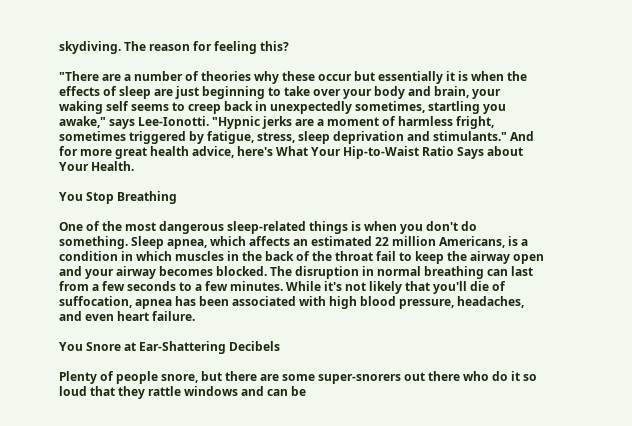skydiving. The reason for feeling this?

"There are a number of theories why these occur but essentially it is when the effects of sleep are just beginning to take over your body and brain, your waking self seems to creep back in unexpectedly sometimes, startling you awake," says Lee-Ionotti. "Hypnic jerks are a moment of harmless fright, sometimes triggered by fatigue, stress, sleep deprivation and stimulants." And for more great health advice, here's What Your Hip-to-Waist Ratio Says about Your Health.

You Stop Breathing

One of the most dangerous sleep-related things is when you don't do something. Sleep apnea, which affects an estimated 22 million Americans, is a condition in which muscles in the back of the throat fail to keep the airway open and your airway becomes blocked. The disruption in normal breathing can last from a few seconds to a few minutes. While it's not likely that you'll die of suffocation, apnea has been associated with high blood pressure, headaches, and even heart failure.

You Snore at Ear-Shattering Decibels

Plenty of people snore, but there are some super-snorers out there who do it so loud that they rattle windows and can be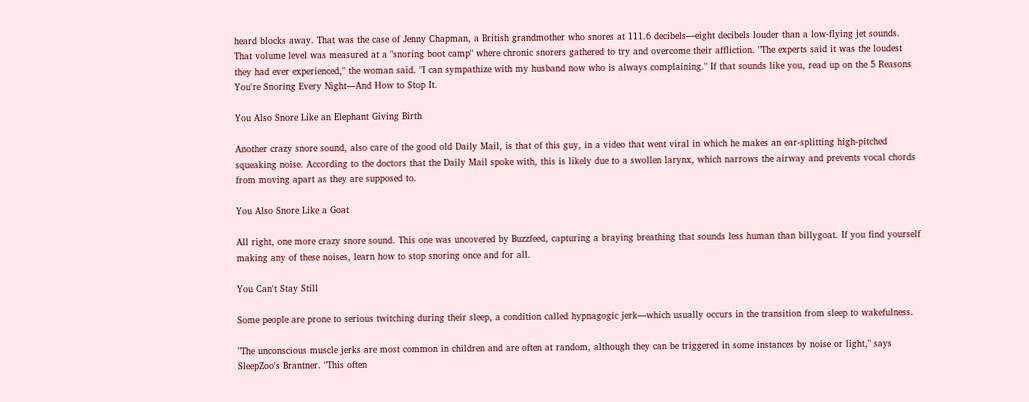heard blocks away. That was the case of Jenny Chapman, a British grandmother who snores at 111.6 decibels—eight decibels louder than a low-flying jet sounds. That volume level was measured at a "snoring boot camp" where chronic snorers gathered to try and overcome their affliction. "The experts said it was the loudest they had ever experienced," the woman said. "I can sympathize with my husband now who is always complaining." If that sounds like you, read up on the 5 Reasons You're Snoring Every Night—And How to Stop It.

You Also Snore Like an Elephant Giving Birth

Another crazy snore sound, also care of the good old Daily Mail, is that of this guy, in a video that went viral in which he makes an ear-splitting high-pitched squeaking noise. According to the doctors that the Daily Mail spoke with, this is likely due to a swollen larynx, which narrows the airway and prevents vocal chords from moving apart as they are supposed to.

You Also Snore Like a Goat

All right, one more crazy snore sound. This one was uncovered by Buzzfeed, capturing a braying breathing that sounds less human than billygoat. If you find yourself making any of these noises, learn how to stop snoring once and for all.

You Can't Stay Still

Some people are prone to serious twitching during their sleep, a condition called hypnagogic jerk—which usually occurs in the transition from sleep to wakefulness.

"The unconscious muscle jerks are most common in children and are often at random, although they can be triggered in some instances by noise or light," says SleepZoo's Brantner. "This often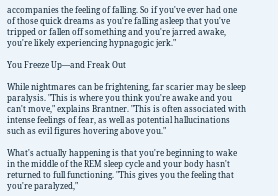accompanies the feeling of falling. So if you've ever had one of those quick dreams as you're falling asleep that you've tripped or fallen off something and you're jarred awake, you're likely experiencing hypnagogic jerk."

You Freeze Up—and Freak Out

While nightmares can be frightening, far scarier may be sleep paralysis. "This is where you think you're awake and you can't move," explains Brantner. "This is often associated with intense feelings of fear, as well as potential hallucinations such as evil figures hovering above you."

What's actually happening is that you're beginning to wake in the middle of the REM sleep cycle and your body hasn't returned to full functioning. "This gives you the feeling that you're paralyzed,"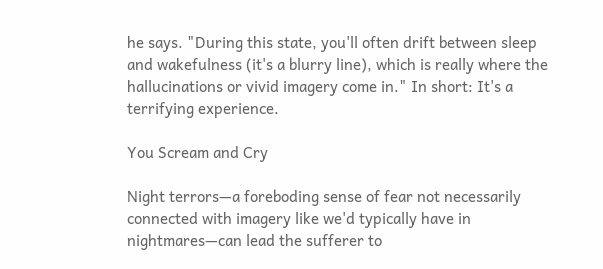he says. "During this state, you'll often drift between sleep and wakefulness (it's a blurry line), which is really where the hallucinations or vivid imagery come in." In short: It's a terrifying experience.

You Scream and Cry

Night terrors—a foreboding sense of fear not necessarily connected with imagery like we'd typically have in nightmares—can lead the sufferer to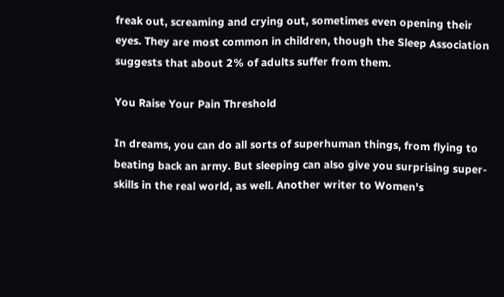freak out, screaming and crying out, sometimes even opening their eyes. They are most common in children, though the Sleep Association suggests that about 2% of adults suffer from them.

You Raise Your Pain Threshold

In dreams, you can do all sorts of superhuman things, from flying to beating back an army. But sleeping can also give you surprising super-skills in the real world, as well. Another writer to Women's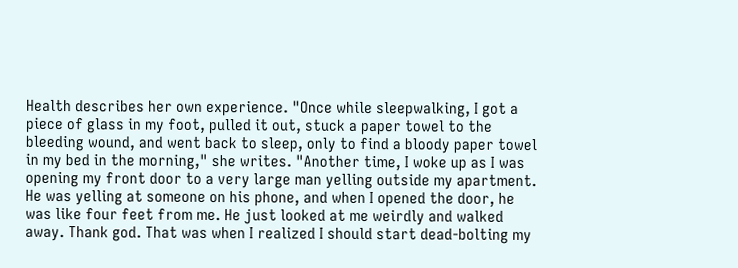Health describes her own experience. "Once while sleepwalking, I got a piece of glass in my foot, pulled it out, stuck a paper towel to the bleeding wound, and went back to sleep, only to find a bloody paper towel in my bed in the morning," she writes. "Another time, I woke up as I was opening my front door to a very large man yelling outside my apartment. He was yelling at someone on his phone, and when I opened the door, he was like four feet from me. He just looked at me weirdly and walked away. Thank god. That was when I realized I should start dead-bolting my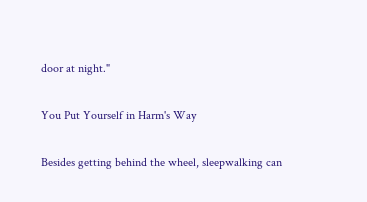door at night."

You Put Yourself in Harm's Way

Besides getting behind the wheel, sleepwalking can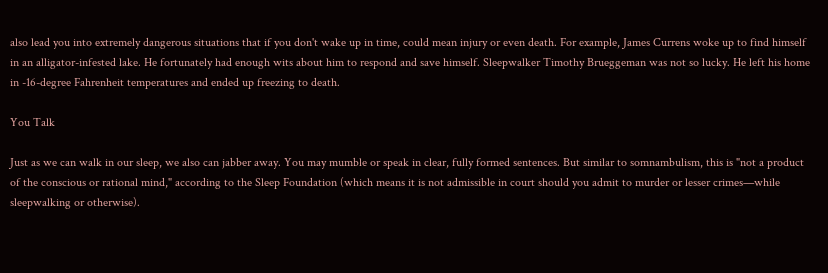also lead you into extremely dangerous situations that if you don't wake up in time, could mean injury or even death. For example, James Currens woke up to find himself in an alligator-infested lake. He fortunately had enough wits about him to respond and save himself. Sleepwalker Timothy Brueggeman was not so lucky. He left his home in -16-degree Fahrenheit temperatures and ended up freezing to death.

You Talk

Just as we can walk in our sleep, we also can jabber away. You may mumble or speak in clear, fully formed sentences. But similar to somnambulism, this is "not a product of the conscious or rational mind," according to the Sleep Foundation (which means it is not admissible in court should you admit to murder or lesser crimes—while sleepwalking or otherwise).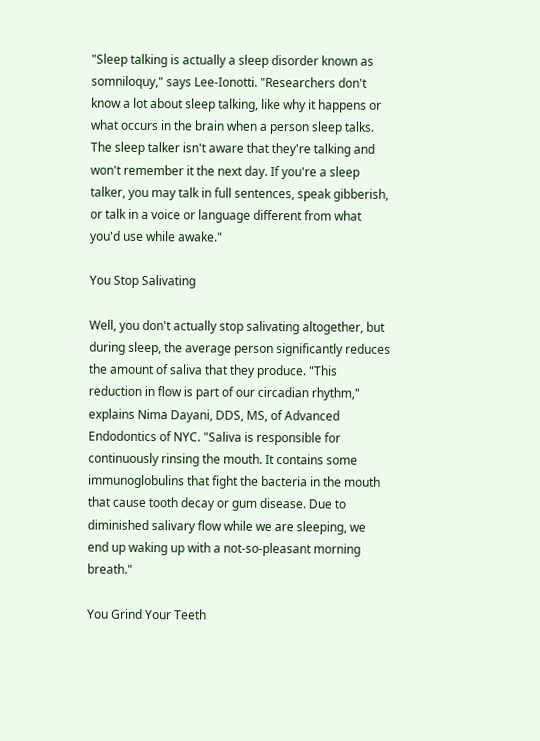"Sleep talking is actually a sleep disorder known as somniloquy," says Lee-Ionotti. "Researchers don't know a lot about sleep talking, like why it happens or what occurs in the brain when a person sleep talks. The sleep talker isn't aware that they're talking and won't remember it the next day. If you're a sleep talker, you may talk in full sentences, speak gibberish, or talk in a voice or language different from what you'd use while awake."

You Stop Salivating

Well, you don't actually stop salivating altogether, but during sleep, the average person significantly reduces the amount of saliva that they produce. "This reduction in flow is part of our circadian rhythm," explains Nima Dayani, DDS, MS, of Advanced Endodontics of NYC. "Saliva is responsible for continuously rinsing the mouth. It contains some immunoglobulins that fight the bacteria in the mouth that cause tooth decay or gum disease. Due to diminished salivary flow while we are sleeping, we end up waking up with a not-so-pleasant morning breath."

You Grind Your Teeth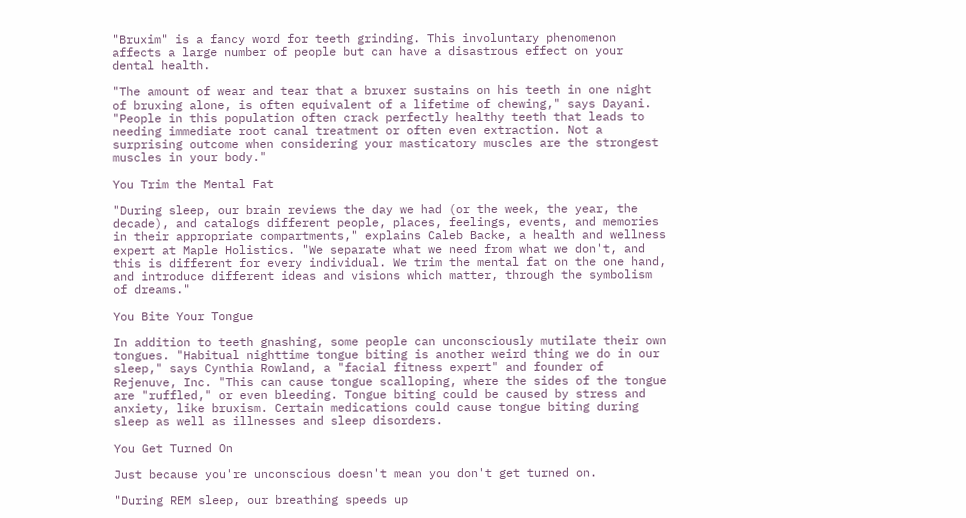"Bruxim" is a fancy word for teeth grinding. This involuntary phenomenon affects a large number of people but can have a disastrous effect on your dental health.

"The amount of wear and tear that a bruxer sustains on his teeth in one night of bruxing alone, is often equivalent of a lifetime of chewing," says Dayani. "People in this population often crack perfectly healthy teeth that leads to needing immediate root canal treatment or often even extraction. Not a surprising outcome when considering your masticatory muscles are the strongest muscles in your body."

You Trim the Mental Fat

"During sleep, our brain reviews the day we had (or the week, the year, the decade), and catalogs different people, places, feelings, events, and memories in their appropriate compartments," explains Caleb Backe, a health and wellness expert at Maple Holistics. "We separate what we need from what we don't, and this is different for every individual. We trim the mental fat on the one hand, and introduce different ideas and visions which matter, through the symbolism of dreams."

You Bite Your Tongue

In addition to teeth gnashing, some people can unconsciously mutilate their own tongues. "Habitual nighttime tongue biting is another weird thing we do in our sleep," says Cynthia Rowland, a "facial fitness expert" and founder of Rejenuve, Inc. "This can cause tongue scalloping, where the sides of the tongue are "ruffled," or even bleeding. Tongue biting could be caused by stress and anxiety, like bruxism. Certain medications could cause tongue biting during sleep as well as illnesses and sleep disorders.

You Get Turned On

Just because you're unconscious doesn't mean you don't get turned on.

"During REM sleep, our breathing speeds up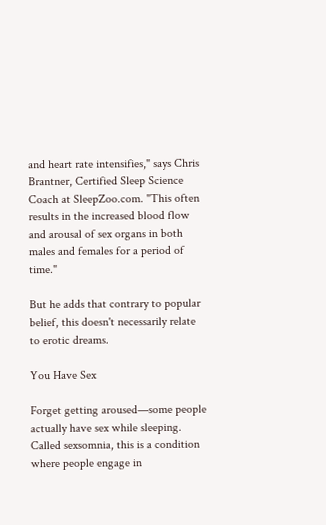and heart rate intensifies," says Chris Brantner, Certified Sleep Science Coach at SleepZoo.com. "This often results in the increased blood flow and arousal of sex organs in both males and females for a period of time."

But he adds that contrary to popular belief, this doesn't necessarily relate to erotic dreams.

You Have Sex

Forget getting aroused—some people actually have sex while sleeping. Called sexsomnia, this is a condition where people engage in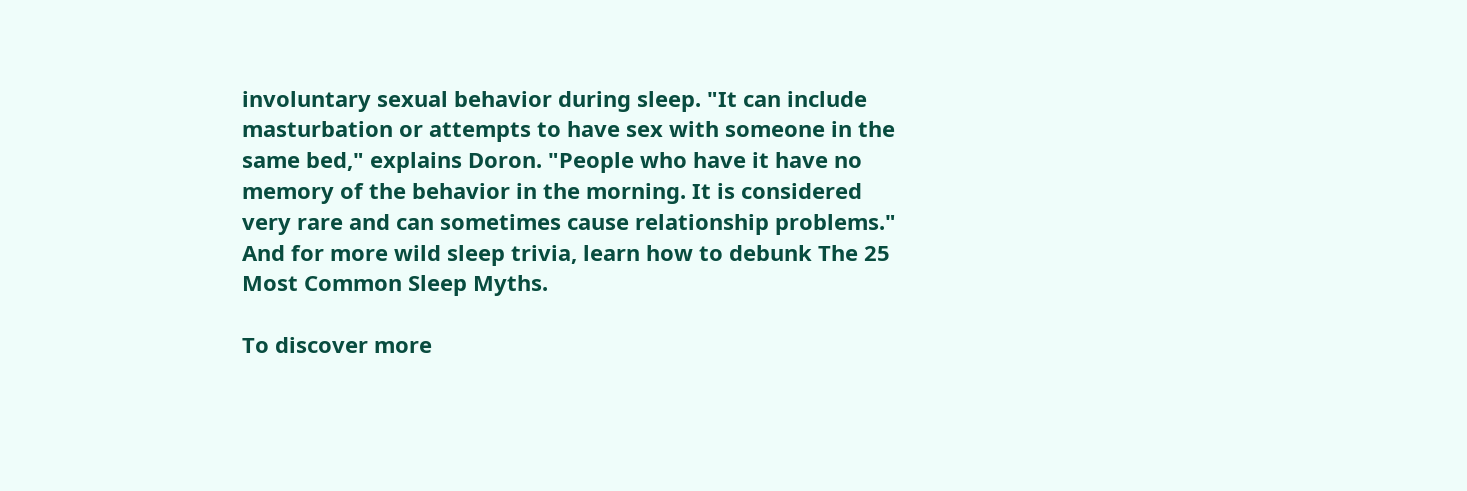involuntary sexual behavior during sleep. "It can include masturbation or attempts to have sex with someone in the same bed," explains Doron. "People who have it have no memory of the behavior in the morning. It is considered very rare and can sometimes cause relationship problems." And for more wild sleep trivia, learn how to debunk The 25 Most Common Sleep Myths.

To discover more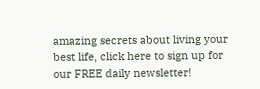amazing secrets about living your best life, click here to sign up for our FREE daily newsletter!